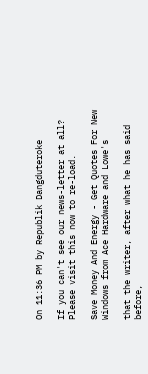On 11:36 PM by Republik Dangduteroke

If you can't see our news-letter at all? Please visit this now to re-load.

Save Money And Energy - Get Quotes For New Windows from Ace Hardware and Lowe's

that the writer, after what he has said before,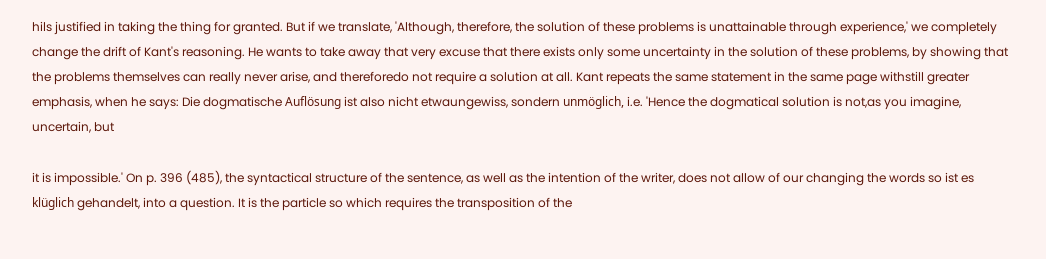hils justified in taking the thing for granted. But if we translate, 'Although, therefore, the solution of these problems is unattainable through experience,' we completely change the drift of Kant's reasoning. He wants to take away that very excuse that there exists only some uncertainty in the solution of these problems, by showing that the problems themselves can really never arise, and thereforedo not require a solution at all. Kant repeats the same statement in the same page withstill greater emphasis, when he says: Die dogmatische Auflösung ist also nicht etwaungewiss, sondern unmöglich, i.e. 'Hence the dogmatical solution is not,as you imagine, uncertain, but

it is impossible.' On p. 396 (485), the syntactical structure of the sentence, as well as the intention of the writer, does not allow of our changing the words so ist es klüglich gehandelt, into a question. It is the particle so which requires the transposition of the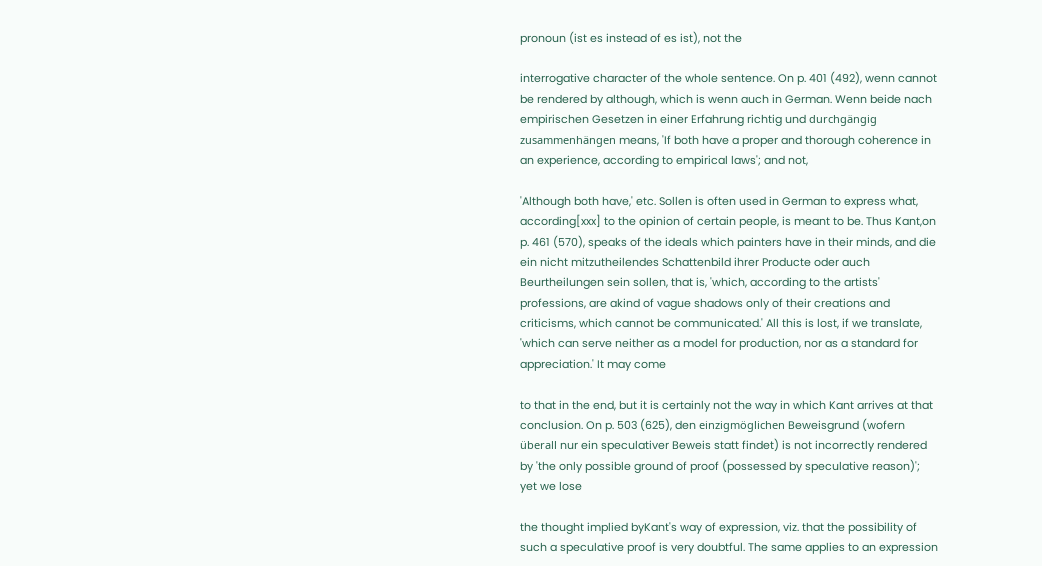pronoun (ist es instead of es ist), not the

interrogative character of the whole sentence. On p. 401 (492), wenn cannot be rendered by although, which is wenn auch in German. Wenn beide nach empirischen Gesetzen in einer Erfahrung richtig und durchgängig zusammenhängen means, 'If both have a proper and thorough coherence in an experience, according to empirical laws'; and not,

'Although both have,' etc. Sollen is often used in German to express what, according[xxx] to the opinion of certain people, is meant to be. Thus Kant,on p. 461 (570), speaks of the ideals which painters have in their minds, and die ein nicht mitzutheilendes Schattenbild ihrer Producte oder auch Beurtheilungen sein sollen, that is, 'which, according to the artists' professions, are akind of vague shadows only of their creations and criticisms, which cannot be communicated.' All this is lost, if we translate, 'which can serve neither as a model for production, nor as a standard for appreciation.' It may come

to that in the end, but it is certainly not the way in which Kant arrives at that conclusion. On p. 503 (625), den einzigmöglichen Beweisgrund (wofern überall nur ein speculativer Beweis statt findet) is not incorrectly rendered by 'the only possible ground of proof (possessed by speculative reason)'; yet we lose

the thought implied byKant's way of expression, viz. that the possibility of such a speculative proof is very doubtful. The same applies to an expression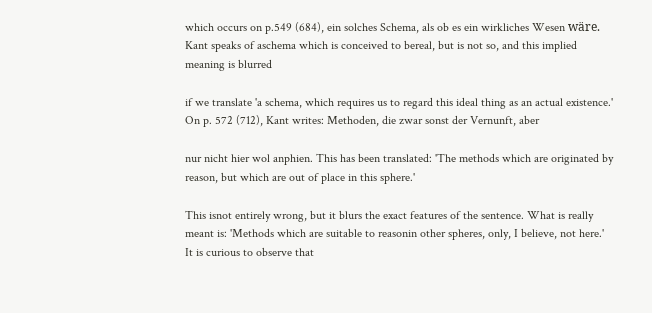which occurs on p.549 (684), ein solches Schema, als ob es ein wirkliches Wesen wäre. Kant speaks of aschema which is conceived to bereal, but is not so, and this implied meaning is blurred

if we translate 'a schema, which requires us to regard this ideal thing as an actual existence.' On p. 572 (712), Kant writes: Methoden, die zwar sonst der Vernunft, aber

nur nicht hier wol anphien. This has been translated: 'The methods which are originated by reason, but which are out of place in this sphere.'

This isnot entirely wrong, but it blurs the exact features of the sentence. What is really meant is: 'Methods which are suitable to reasonin other spheres, only, I believe, not here.' It is curious to observe that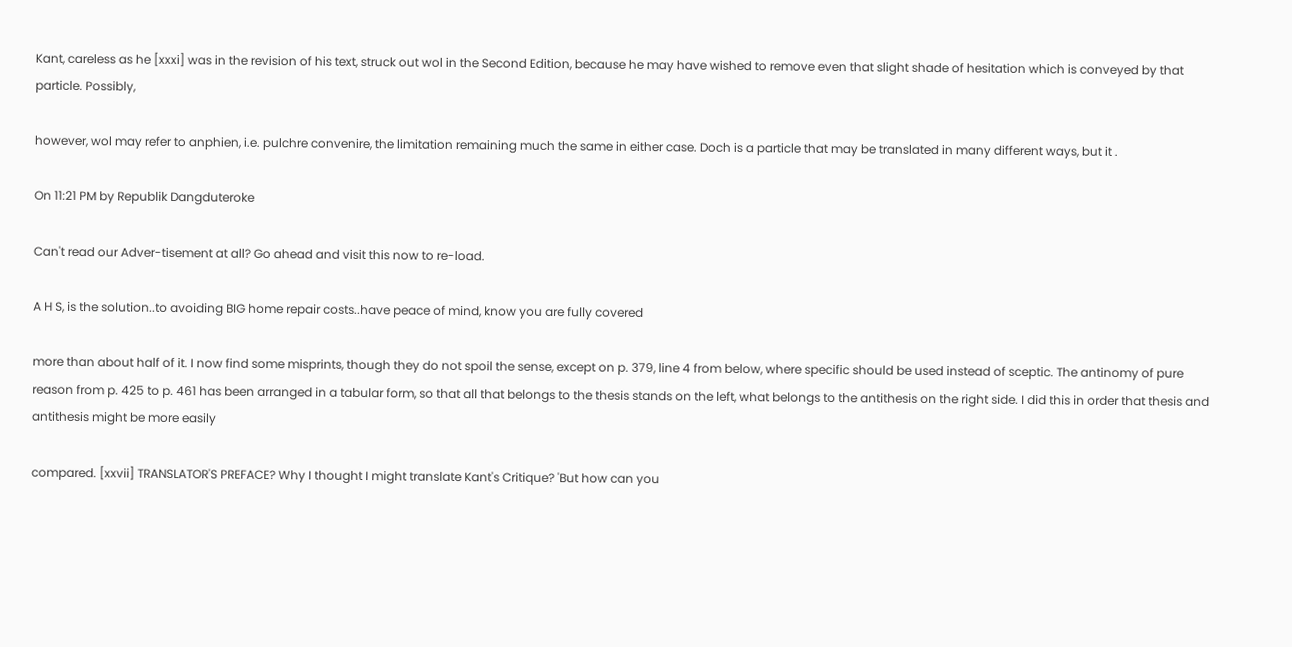Kant, careless as he [xxxi] was in the revision of his text, struck out wol in the Second Edition, because he may have wished to remove even that slight shade of hesitation which is conveyed by that particle. Possibly,

however, wol may refer to anphien, i.e. pulchre convenire, the limitation remaining much the same in either case. Doch is a particle that may be translated in many different ways, but it .

On 11:21 PM by Republik Dangduteroke

Can't read our Adver-tisement at all? Go ahead and visit this now to re-load.

A H S, is the solution..to avoiding BIG home repair costs..have peace of mind, know you are fully covered

more than about half of it. I now find some misprints, though they do not spoil the sense, except on p. 379, line 4 from below, where specific should be used instead of sceptic. The antinomy of pure reason from p. 425 to p. 461 has been arranged in a tabular form, so that all that belongs to the thesis stands on the left, what belongs to the antithesis on the right side. I did this in order that thesis and antithesis might be more easily

compared. [xxvii] TRANSLATOR'S PREFACE? Why I thought I might translate Kant's Critique? 'But how can you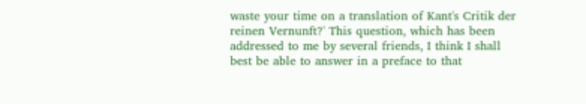waste your time on a translation of Kant's Critik der reinen Vernunft?' This question, which has been addressed to me by several friends, I think I shall best be able to answer in a preface to that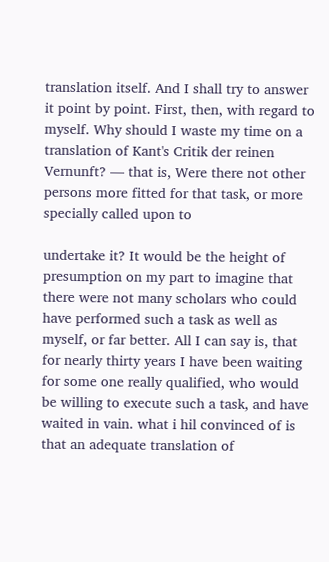translation itself. And I shall try to answer it point by point. First, then, with regard to myself. Why should I waste my time on a translation of Kant's Critik der reinen Vernunft? — that is, Were there not other persons more fitted for that task, or more specially called upon to

undertake it? It would be the height of presumption on my part to imagine that there were not many scholars who could have performed such a task as well as myself, or far better. All I can say is, that for nearly thirty years I have been waiting for some one really qualified, who would be willing to execute such a task, and have waited in vain. what i hil convinced of is that an adequate translation of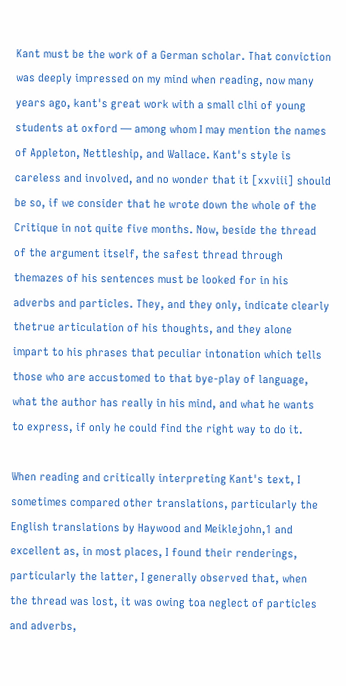Kant must be the work of a German scholar. That conviction was deeply impressed on my mind when reading, now many years ago, kant's great work with a small clhi of young students at oxford — among whom I may mention the names of Appleton, Nettleship, and Wallace. Kant's style is careless and involved, and no wonder that it [xxviii] should be so, if we consider that he wrote down the whole of the Critique in not quite five months. Now, beside the thread of the argument itself, the safest thread through themazes of his sentences must be looked for in his adverbs and particles. They, and they only, indicate clearly thetrue articulation of his thoughts, and they alone impart to his phrases that peculiar intonation which tells those who are accustomed to that bye-play of language, what the author has really in his mind, and what he wants to express, if only he could find the right way to do it.

When reading and critically interpreting Kant's text, I sometimes compared other translations, particularly the English translations by Haywood and Meiklejohn,1 and excellent as, in most places, I found their renderings, particularly the latter, I generally observed that, when the thread was lost, it was owing toa neglect of particles and adverbs,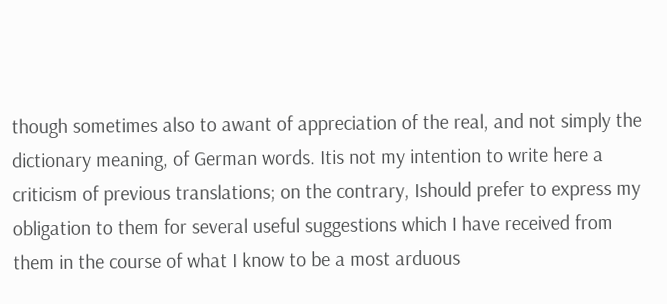though sometimes also to awant of appreciation of the real, and not simply the dictionary meaning, of German words. Itis not my intention to write here a criticism of previous translations; on the contrary, Ishould prefer to express my obligation to them for several useful suggestions which I have received from them in the course of what I know to be a most arduous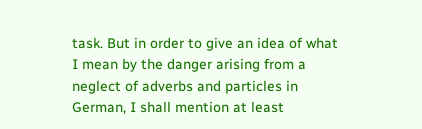task. But in order to give an idea of what I mean by the danger arising from a neglect of adverbs and particles in German, I shall mention at least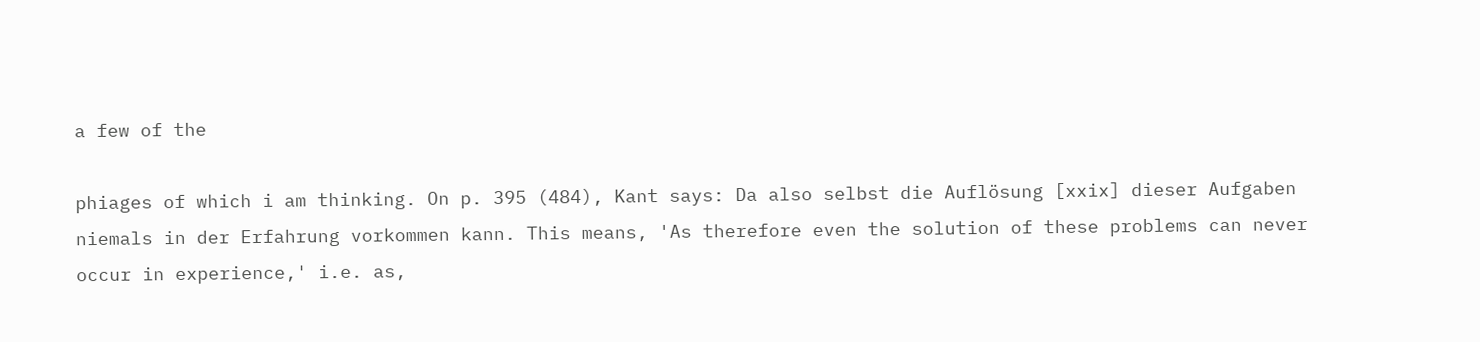a few of the

phiages of which i am thinking. On p. 395 (484), Kant says: Da also selbst die Auflösung [xxix] dieser Aufgaben niemals in der Erfahrung vorkommen kann. This means, 'As therefore even the solution of these problems can never occur in experience,' i.e. as,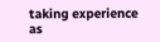taking experience as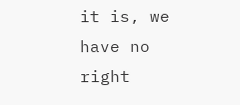it is, we have no right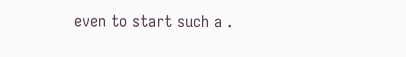even to start such a .